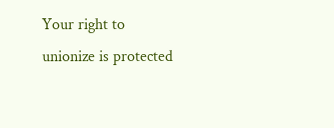Your right to unionize is protected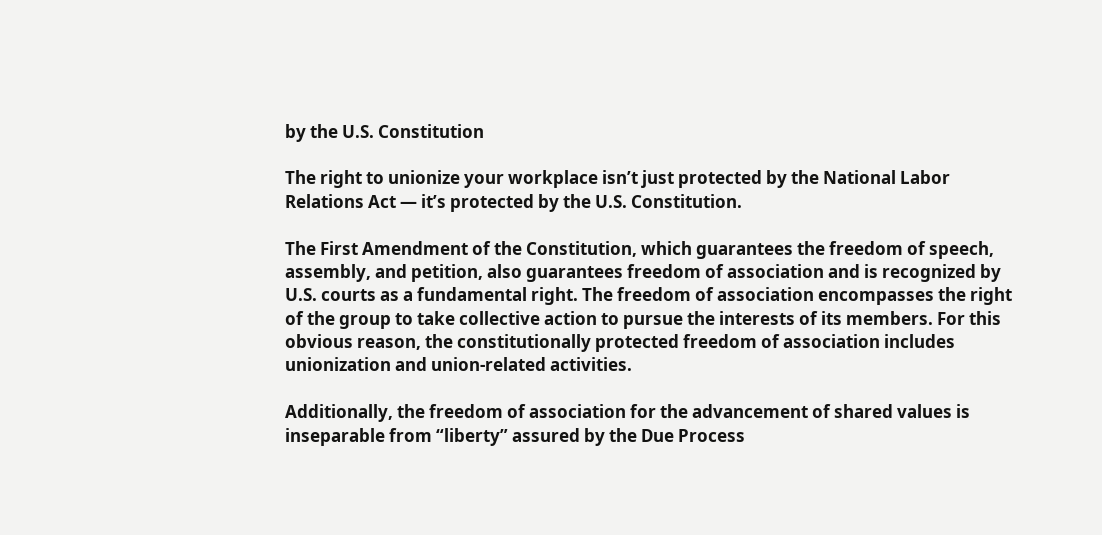by the U.S. Constitution

The right to unionize your workplace isn’t just protected by the National Labor Relations Act — it’s protected by the U.S. Constitution.

The First Amendment of the Constitution, which guarantees the freedom of speech, assembly, and petition, also guarantees freedom of association and is recognized by U.S. courts as a fundamental right. The freedom of association encompasses the right of the group to take collective action to pursue the interests of its members. For this obvious reason, the constitutionally protected freedom of association includes unionization and union-related activities.

Additionally, the freedom of association for the advancement of shared values is inseparable from “liberty” assured by the Due Process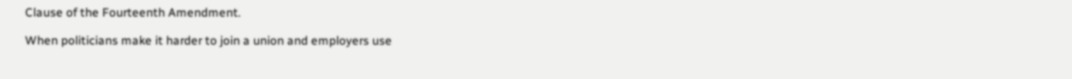Clause of the Fourteenth Amendment.

When politicians make it harder to join a union and employers use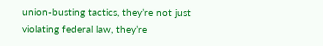union-busting tactics, they’re not just violating federal law, they’re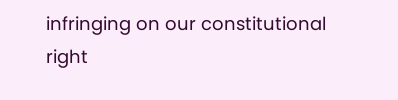infringing on our constitutional right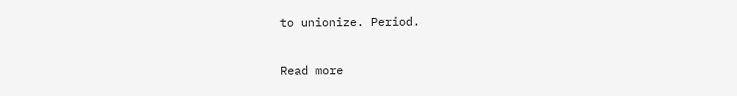to unionize. Period.

Read more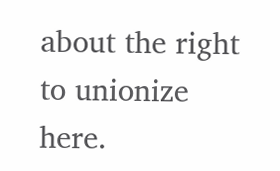about the right to unionize here.